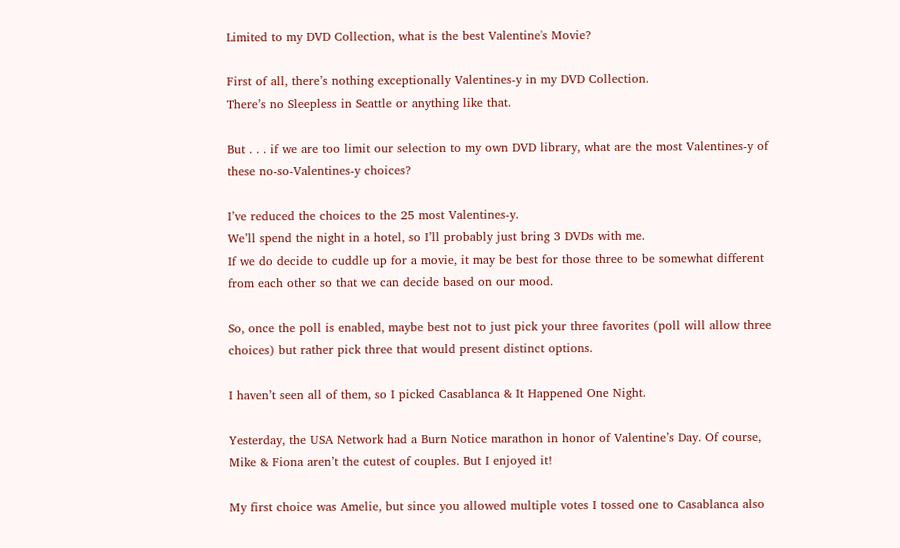Limited to my DVD Collection, what is the best Valentine's Movie?

First of all, there’s nothing exceptionally Valentines-y in my DVD Collection.
There’s no Sleepless in Seattle or anything like that.

But . . . if we are too limit our selection to my own DVD library, what are the most Valentines-y of these no-so-Valentines-y choices?

I’ve reduced the choices to the 25 most Valentines-y.
We’ll spend the night in a hotel, so I’ll probably just bring 3 DVDs with me.
If we do decide to cuddle up for a movie, it may be best for those three to be somewhat different from each other so that we can decide based on our mood.

So, once the poll is enabled, maybe best not to just pick your three favorites (poll will allow three choices) but rather pick three that would present distinct options.

I haven’t seen all of them, so I picked Casablanca & It Happened One Night.

Yesterday, the USA Network had a Burn Notice marathon in honor of Valentine’s Day. Of course, Mike & Fiona aren’t the cutest of couples. But I enjoyed it!

My first choice was Amelie, but since you allowed multiple votes I tossed one to Casablanca also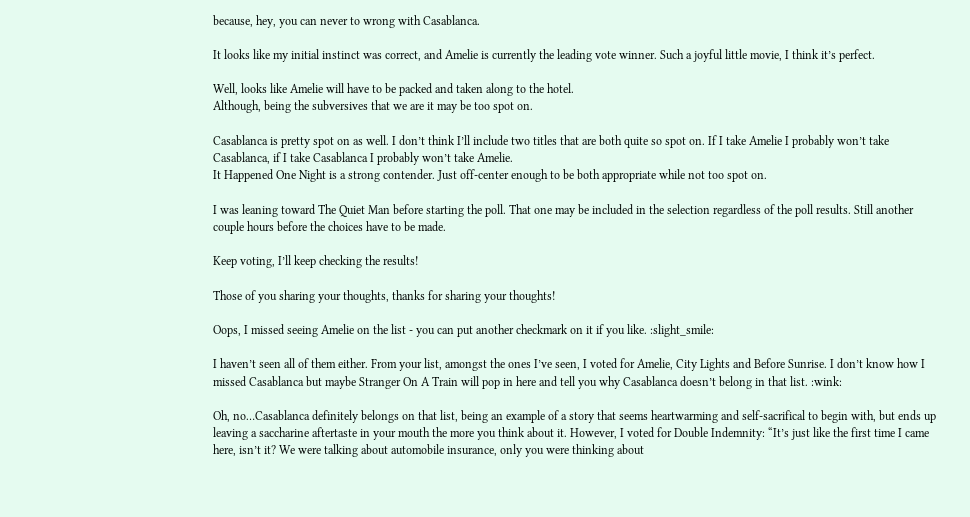because, hey, you can never to wrong with Casablanca.

It looks like my initial instinct was correct, and Amelie is currently the leading vote winner. Such a joyful little movie, I think it’s perfect.

Well, looks like Amelie will have to be packed and taken along to the hotel.
Although, being the subversives that we are it may be too spot on.

Casablanca is pretty spot on as well. I don’t think I’ll include two titles that are both quite so spot on. If I take Amelie I probably won’t take Casablanca, if I take Casablanca I probably won’t take Amelie.
It Happened One Night is a strong contender. Just off-center enough to be both appropriate while not too spot on.

I was leaning toward The Quiet Man before starting the poll. That one may be included in the selection regardless of the poll results. Still another couple hours before the choices have to be made.

Keep voting, I’ll keep checking the results!

Those of you sharing your thoughts, thanks for sharing your thoughts!

Oops, I missed seeing Amelie on the list - you can put another checkmark on it if you like. :slight_smile:

I haven’t seen all of them either. From your list, amongst the ones I’ve seen, I voted for Amelie, City Lights and Before Sunrise. I don’t know how I missed Casablanca but maybe Stranger On A Train will pop in here and tell you why Casablanca doesn’t belong in that list. :wink:

Oh, no…Casablanca definitely belongs on that list, being an example of a story that seems heartwarming and self-sacrifical to begin with, but ends up leaving a saccharine aftertaste in your mouth the more you think about it. However, I voted for Double Indemnity: “It’s just like the first time I came here, isn’t it? We were talking about automobile insurance, only you were thinking about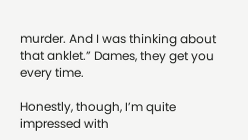murder. And I was thinking about that anklet.” Dames, they get you every time.

Honestly, though, I’m quite impressed with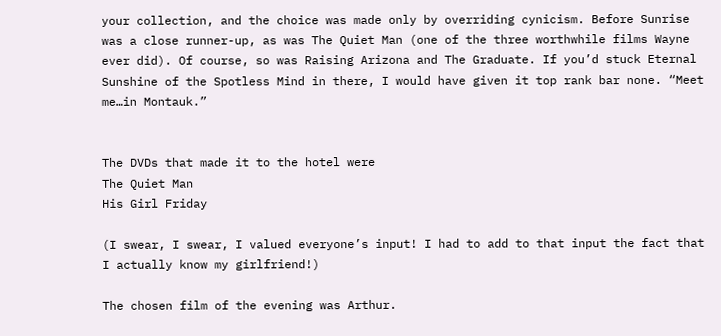your collection, and the choice was made only by overriding cynicism. Before Sunrise was a close runner-up, as was The Quiet Man (one of the three worthwhile films Wayne ever did). Of course, so was Raising Arizona and The Graduate. If you’d stuck Eternal Sunshine of the Spotless Mind in there, I would have given it top rank bar none. “Meet me…in Montauk.”


The DVDs that made it to the hotel were
The Quiet Man
His Girl Friday

(I swear, I swear, I valued everyone’s input! I had to add to that input the fact that I actually know my girlfriend!)

The chosen film of the evening was Arthur.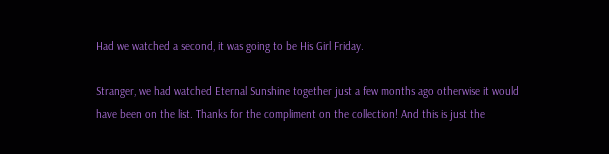Had we watched a second, it was going to be His Girl Friday.

Stranger, we had watched Eternal Sunshine together just a few months ago otherwise it would have been on the list. Thanks for the compliment on the collection! And this is just the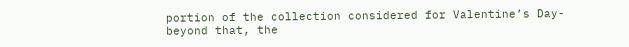portion of the collection considered for Valentine’s Day- beyond that, the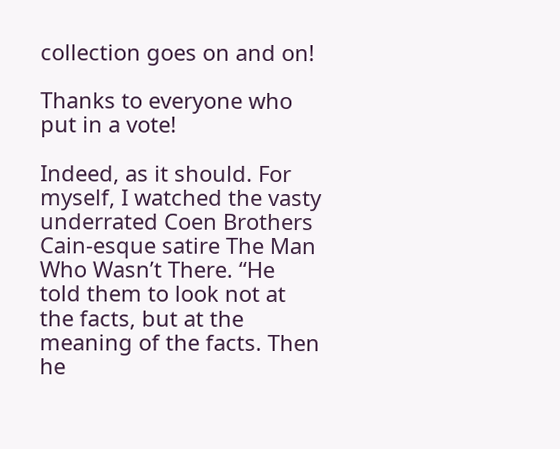collection goes on and on!

Thanks to everyone who put in a vote!

Indeed, as it should. For myself, I watched the vasty underrated Coen Brothers Cain-esque satire The Man Who Wasn’t There. “He told them to look not at the facts, but at the meaning of the facts. Then he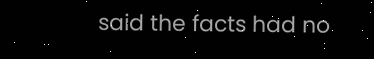said the facts had no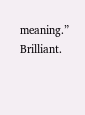meaning.” Brilliant.